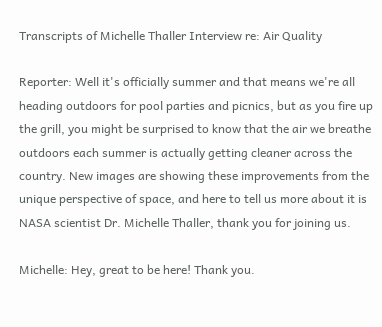Transcripts of Michelle Thaller Interview re: Air Quality

Reporter: Well it's officially summer and that means we're all heading outdoors for pool parties and picnics, but as you fire up the grill, you might be surprised to know that the air we breathe outdoors each summer is actually getting cleaner across the country. New images are showing these improvements from the unique perspective of space, and here to tell us more about it is NASA scientist Dr. Michelle Thaller, thank you for joining us.

Michelle: Hey, great to be here! Thank you.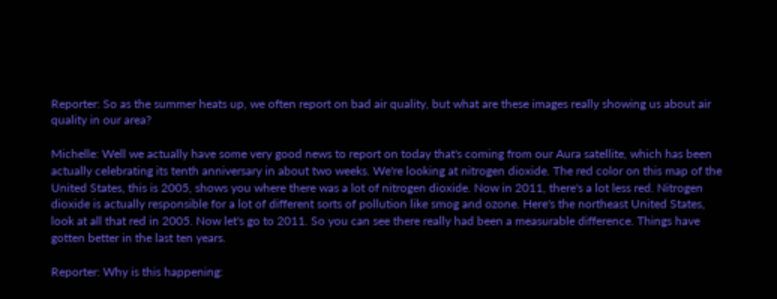Reporter: So as the summer heats up, we often report on bad air quality, but what are these images really showing us about air quality in our area?

Michelle: Well we actually have some very good news to report on today that's coming from our Aura satellite, which has been actually celebrating its tenth anniversary in about two weeks. We're looking at nitrogen dioxide. The red color on this map of the United States, this is 2005, shows you where there was a lot of nitrogen dioxide. Now in 2011, there's a lot less red. Nitrogen dioxide is actually responsible for a lot of different sorts of pollution like smog and ozone. Here's the northeast United States, look at all that red in 2005. Now let's go to 2011. So you can see there really had been a measurable difference. Things have gotten better in the last ten years.

Reporter: Why is this happening: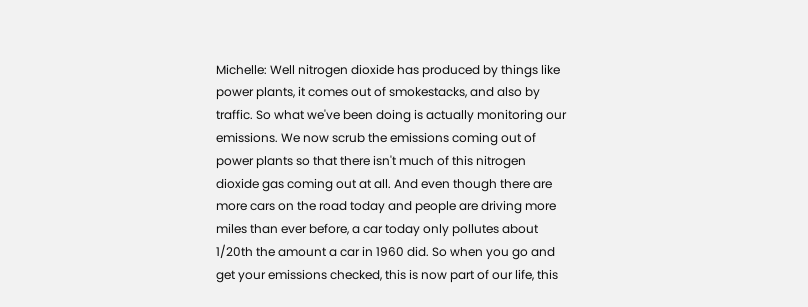Michelle: Well nitrogen dioxide has produced by things like power plants, it comes out of smokestacks, and also by traffic. So what we've been doing is actually monitoring our emissions. We now scrub the emissions coming out of power plants so that there isn't much of this nitrogen dioxide gas coming out at all. And even though there are more cars on the road today and people are driving more miles than ever before, a car today only pollutes about 1/20th the amount a car in 1960 did. So when you go and get your emissions checked, this is now part of our life, this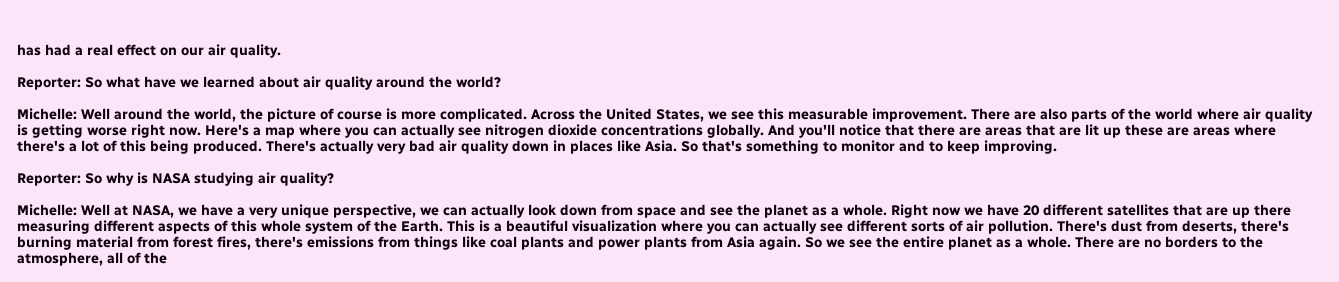has had a real effect on our air quality.

Reporter: So what have we learned about air quality around the world?

Michelle: Well around the world, the picture of course is more complicated. Across the United States, we see this measurable improvement. There are also parts of the world where air quality is getting worse right now. Here's a map where you can actually see nitrogen dioxide concentrations globally. And you'll notice that there are areas that are lit up these are areas where there's a lot of this being produced. There's actually very bad air quality down in places like Asia. So that's something to monitor and to keep improving.

Reporter: So why is NASA studying air quality?

Michelle: Well at NASA, we have a very unique perspective, we can actually look down from space and see the planet as a whole. Right now we have 20 different satellites that are up there measuring different aspects of this whole system of the Earth. This is a beautiful visualization where you can actually see different sorts of air pollution. There's dust from deserts, there's burning material from forest fires, there's emissions from things like coal plants and power plants from Asia again. So we see the entire planet as a whole. There are no borders to the atmosphere, all of the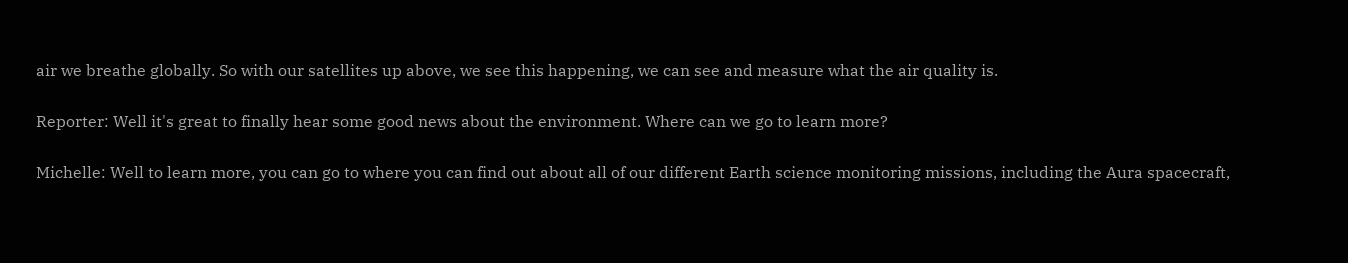air we breathe globally. So with our satellites up above, we see this happening, we can see and measure what the air quality is.

Reporter: Well it's great to finally hear some good news about the environment. Where can we go to learn more?

Michelle: Well to learn more, you can go to where you can find out about all of our different Earth science monitoring missions, including the Aura spacecraft,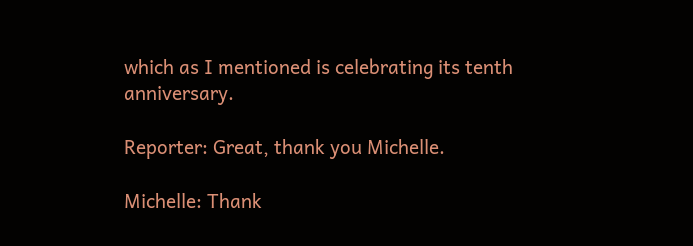which as I mentioned is celebrating its tenth anniversary.

Reporter: Great, thank you Michelle.

Michelle: Thank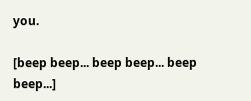you.

[beep beep... beep beep... beep beep...]